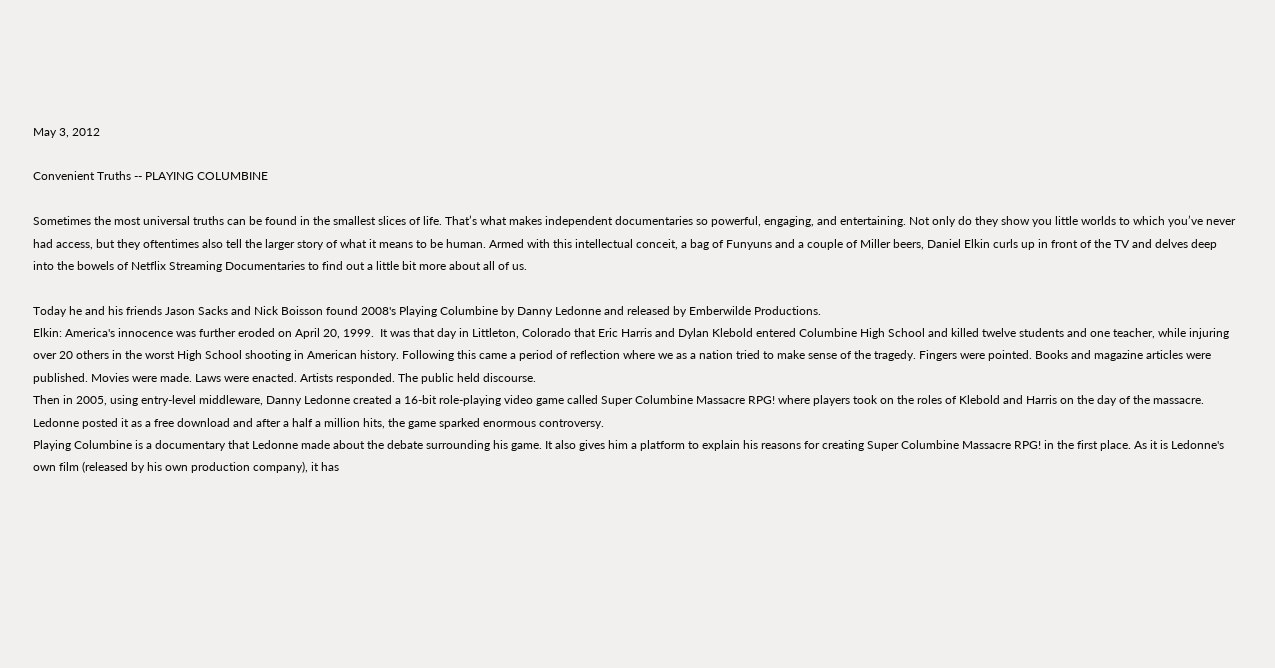May 3, 2012

Convenient Truths -- PLAYING COLUMBINE

Sometimes the most universal truths can be found in the smallest slices of life. That’s what makes independent documentaries so powerful, engaging, and entertaining. Not only do they show you little worlds to which you’ve never had access, but they oftentimes also tell the larger story of what it means to be human. Armed with this intellectual conceit, a bag of Funyuns and a couple of Miller beers, Daniel Elkin curls up in front of the TV and delves deep into the bowels of Netflix Streaming Documentaries to find out a little bit more about all of us.

Today he and his friends Jason Sacks and Nick Boisson found 2008's Playing Columbine by Danny Ledonne and released by Emberwilde Productions.
Elkin: America's innocence was further eroded on April 20, 1999.  It was that day in Littleton, Colorado that Eric Harris and Dylan Klebold entered Columbine High School and killed twelve students and one teacher, while injuring over 20 others in the worst High School shooting in American history. Following this came a period of reflection where we as a nation tried to make sense of the tragedy. Fingers were pointed. Books and magazine articles were published. Movies were made. Laws were enacted. Artists responded. The public held discourse.
Then in 2005, using entry-level middleware, Danny Ledonne created a 16-bit role-playing video game called Super Columbine Massacre RPG! where players took on the roles of Klebold and Harris on the day of the massacre. Ledonne posted it as a free download and after a half a million hits, the game sparked enormous controversy.
Playing Columbine is a documentary that Ledonne made about the debate surrounding his game. It also gives him a platform to explain his reasons for creating Super Columbine Massacre RPG! in the first place. As it is Ledonne's own film (released by his own production company), it has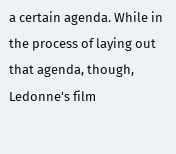a certain agenda. While in the process of laying out that agenda, though, Ledonne's film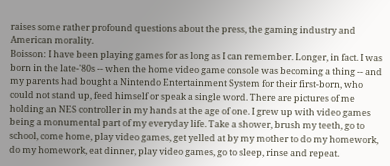raises some rather profound questions about the press, the gaming industry and American morality.
Boisson: I have been playing games for as long as I can remember. Longer, in fact. I was born in the late-'80s -- when the home video game console was becoming a thing -- and my parents had bought a Nintendo Entertainment System for their first-born, who could not stand up, feed himself or speak a single word. There are pictures of me holding an NES controller in my hands at the age of one. I grew up with video games being a monumental part of my everyday life. Take a shower, brush my teeth, go to school, come home, play video games, get yelled at by my mother to do my homework, do my homework, eat dinner, play video games, go to sleep, rinse and repeat.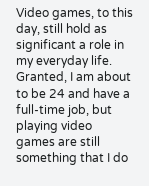Video games, to this day, still hold as significant a role in my everyday life. Granted, I am about to be 24 and have a full-time job, but playing video games are still something that I do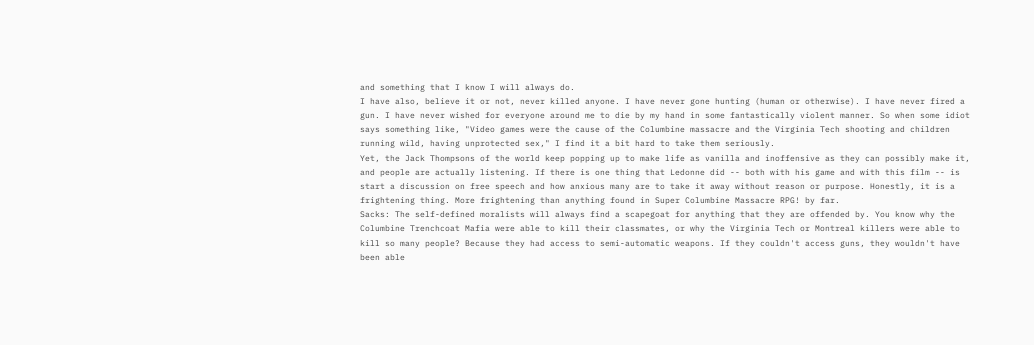and something that I know I will always do.
I have also, believe it or not, never killed anyone. I have never gone hunting (human or otherwise). I have never fired a gun. I have never wished for everyone around me to die by my hand in some fantastically violent manner. So when some idiot says something like, "Video games were the cause of the Columbine massacre and the Virginia Tech shooting and children running wild, having unprotected sex," I find it a bit hard to take them seriously.
Yet, the Jack Thompsons of the world keep popping up to make life as vanilla and inoffensive as they can possibly make it, and people are actually listening. If there is one thing that Ledonne did -- both with his game and with this film -- is start a discussion on free speech and how anxious many are to take it away without reason or purpose. Honestly, it is a frightening thing. More frightening than anything found in Super Columbine Massacre RPG! by far.
Sacks: The self-defined moralists will always find a scapegoat for anything that they are offended by. You know why the Columbine Trenchcoat Mafia were able to kill their classmates, or why the Virginia Tech or Montreal killers were able to kill so many people? Because they had access to semi-automatic weapons. If they couldn't access guns, they wouldn't have been able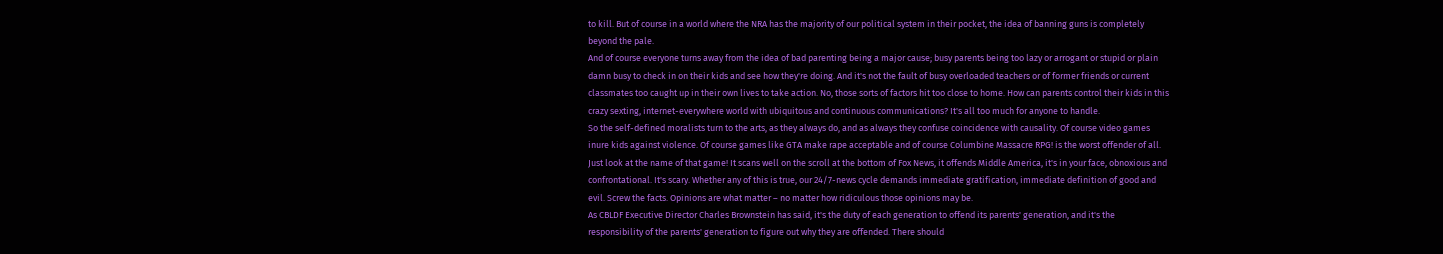to kill. But of course in a world where the NRA has the majority of our political system in their pocket, the idea of banning guns is completely beyond the pale.
And of course everyone turns away from the idea of bad parenting being a major cause; busy parents being too lazy or arrogant or stupid or plain damn busy to check in on their kids and see how they're doing. And it's not the fault of busy overloaded teachers or of former friends or current classmates too caught up in their own lives to take action. No, those sorts of factors hit too close to home. How can parents control their kids in this crazy sexting, internet-everywhere world with ubiquitous and continuous communications? It's all too much for anyone to handle.
So the self-defined moralists turn to the arts, as they always do, and as always they confuse coincidence with causality. Of course video games inure kids against violence. Of course games like GTA make rape acceptable and of course Columbine Massacre RPG! is the worst offender of all. Just look at the name of that game! It scans well on the scroll at the bottom of Fox News, it offends Middle America, it's in your face, obnoxious and confrontational. It's scary. Whether any of this is true, our 24/7-news cycle demands immediate gratification, immediate definition of good and evil. Screw the facts. Opinions are what matter – no matter how ridiculous those opinions may be.
As CBLDF Executive Director Charles Brownstein has said, it's the duty of each generation to offend its parents' generation, and it's the responsibility of the parents' generation to figure out why they are offended. There should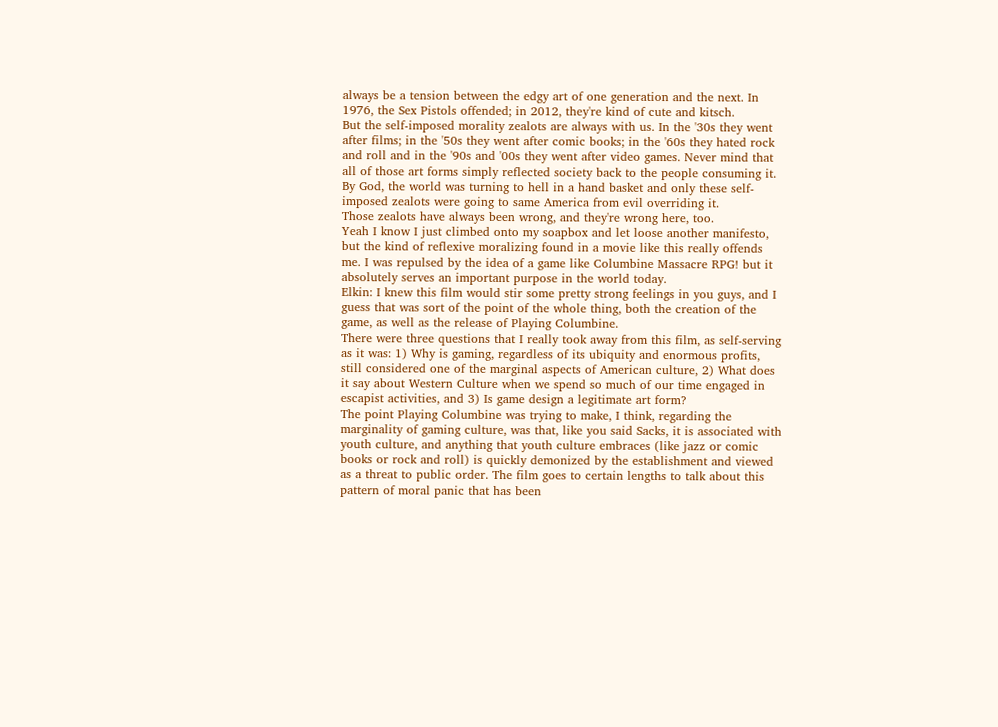always be a tension between the edgy art of one generation and the next. In 1976, the Sex Pistols offended; in 2012, they're kind of cute and kitsch.
But the self-imposed morality zealots are always with us. In the '30s they went after films; in the '50s they went after comic books; in the '60s they hated rock and roll and in the '90s and '00s they went after video games. Never mind that all of those art forms simply reflected society back to the people consuming it. By God, the world was turning to hell in a hand basket and only these self-imposed zealots were going to same America from evil overriding it.
Those zealots have always been wrong, and they're wrong here, too.
Yeah I know I just climbed onto my soapbox and let loose another manifesto, but the kind of reflexive moralizing found in a movie like this really offends me. I was repulsed by the idea of a game like Columbine Massacre RPG! but it absolutely serves an important purpose in the world today.
Elkin: I knew this film would stir some pretty strong feelings in you guys, and I guess that was sort of the point of the whole thing, both the creation of the game, as well as the release of Playing Columbine.
There were three questions that I really took away from this film, as self-serving as it was: 1) Why is gaming, regardless of its ubiquity and enormous profits, still considered one of the marginal aspects of American culture, 2) What does it say about Western Culture when we spend so much of our time engaged in escapist activities, and 3) Is game design a legitimate art form?
The point Playing Columbine was trying to make, I think, regarding the marginality of gaming culture, was that, like you said Sacks, it is associated with youth culture, and anything that youth culture embraces (like jazz or comic books or rock and roll) is quickly demonized by the establishment and viewed as a threat to public order. The film goes to certain lengths to talk about this pattern of moral panic that has been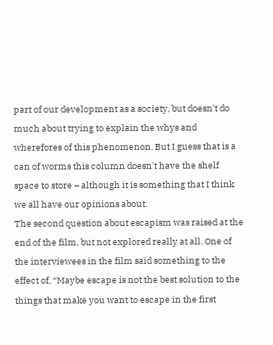part of our development as a society, but doesn't do much about trying to explain the whys and wherefores of this phenomenon. But I guess that is a can of worms this column doesn't have the shelf space to store – although it is something that I think we all have our opinions about.
The second question about escapism was raised at the end of the film, but not explored really at all. One of the interviewees in the film said something to the effect of, “Maybe escape is not the best solution to the things that make you want to escape in the first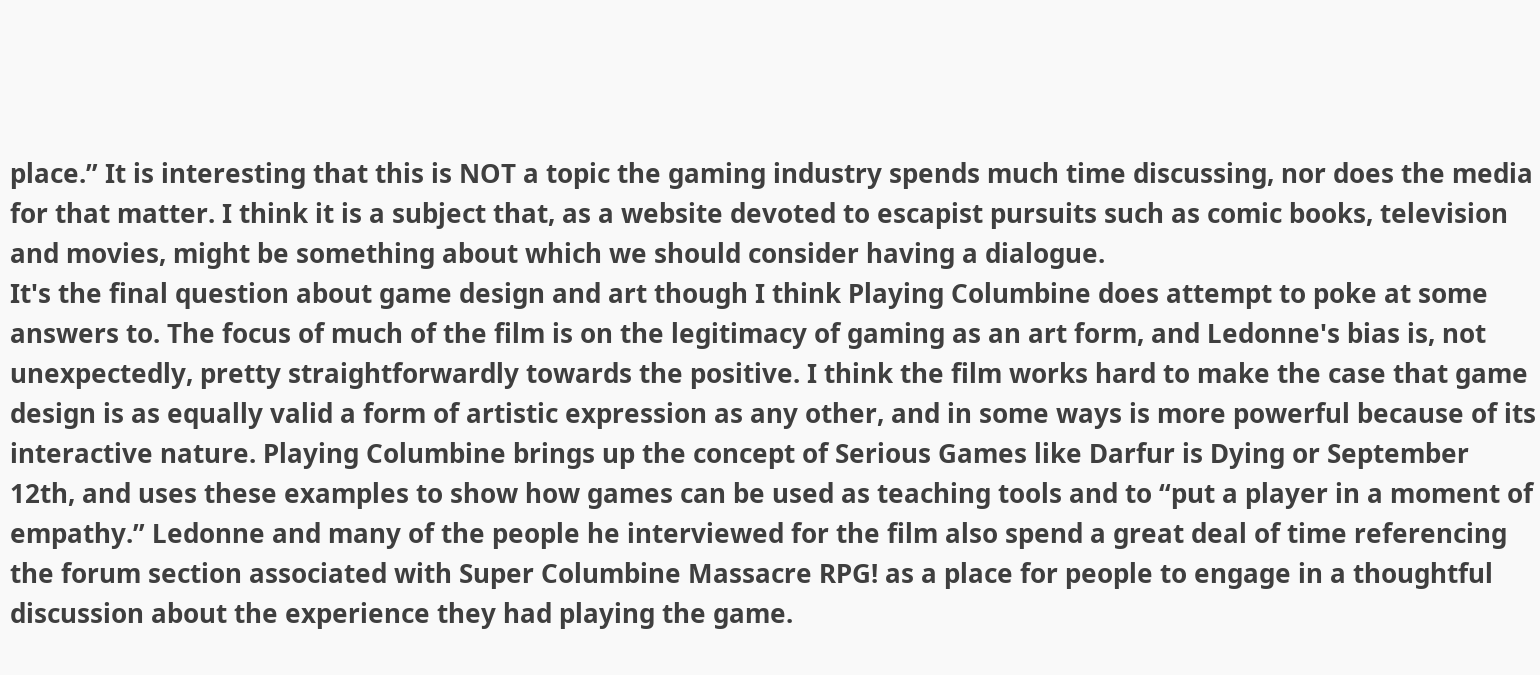place.” It is interesting that this is NOT a topic the gaming industry spends much time discussing, nor does the media for that matter. I think it is a subject that, as a website devoted to escapist pursuits such as comic books, television and movies, might be something about which we should consider having a dialogue.
It's the final question about game design and art though I think Playing Columbine does attempt to poke at some answers to. The focus of much of the film is on the legitimacy of gaming as an art form, and Ledonne's bias is, not unexpectedly, pretty straightforwardly towards the positive. I think the film works hard to make the case that game design is as equally valid a form of artistic expression as any other, and in some ways is more powerful because of its interactive nature. Playing Columbine brings up the concept of Serious Games like Darfur is Dying or September 12th, and uses these examples to show how games can be used as teaching tools and to “put a player in a moment of empathy.” Ledonne and many of the people he interviewed for the film also spend a great deal of time referencing the forum section associated with Super Columbine Massacre RPG! as a place for people to engage in a thoughtful discussion about the experience they had playing the game.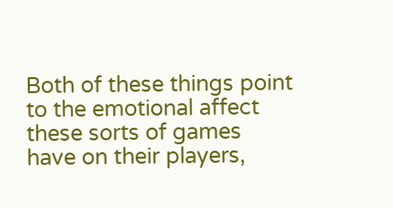Both of these things point to the emotional affect these sorts of games have on their players,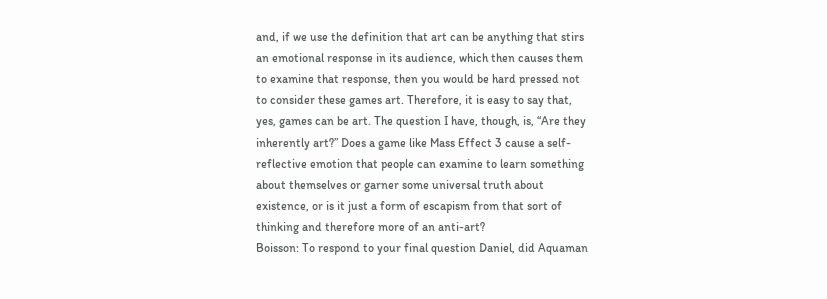and, if we use the definition that art can be anything that stirs an emotional response in its audience, which then causes them to examine that response, then you would be hard pressed not to consider these games art. Therefore, it is easy to say that, yes, games can be art. The question I have, though, is, “Are they inherently art?” Does a game like Mass Effect 3 cause a self-reflective emotion that people can examine to learn something about themselves or garner some universal truth about existence, or is it just a form of escapism from that sort of thinking and therefore more of an anti-art?
Boisson: To respond to your final question Daniel, did Aquaman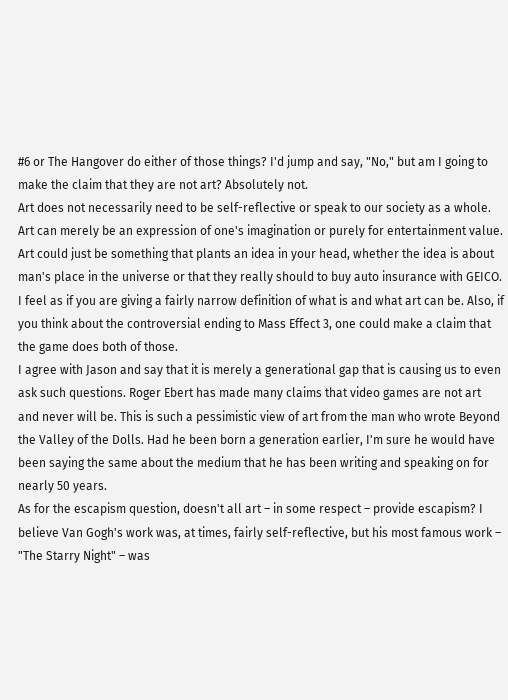#6 or The Hangover do either of those things? I'd jump and say, "No," but am I going to make the claim that they are not art? Absolutely not.
Art does not necessarily need to be self-reflective or speak to our society as a whole. Art can merely be an expression of one's imagination or purely for entertainment value. Art could just be something that plants an idea in your head, whether the idea is about man's place in the universe or that they really should to buy auto insurance with GEICO. I feel as if you are giving a fairly narrow definition of what is and what art can be. Also, if you think about the controversial ending to Mass Effect 3, one could make a claim that the game does both of those.
I agree with Jason and say that it is merely a generational gap that is causing us to even ask such questions. Roger Ebert has made many claims that video games are not art and never will be. This is such a pessimistic view of art from the man who wrote Beyond the Valley of the Dolls. Had he been born a generation earlier, I'm sure he would have been saying the same about the medium that he has been writing and speaking on for nearly 50 years.
As for the escapism question, doesn't all art – in some respect – provide escapism? I believe Van Gogh's work was, at times, fairly self-reflective, but his most famous work – "The Starry Night" – was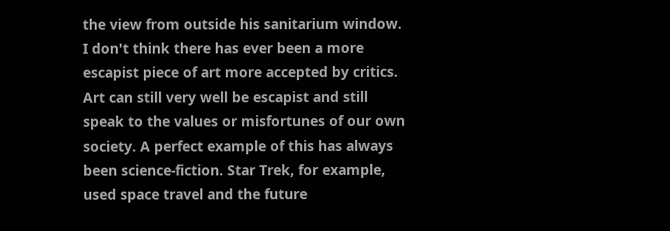the view from outside his sanitarium window. I don't think there has ever been a more escapist piece of art more accepted by critics. Art can still very well be escapist and still speak to the values or misfortunes of our own society. A perfect example of this has always been science-fiction. Star Trek, for example, used space travel and the future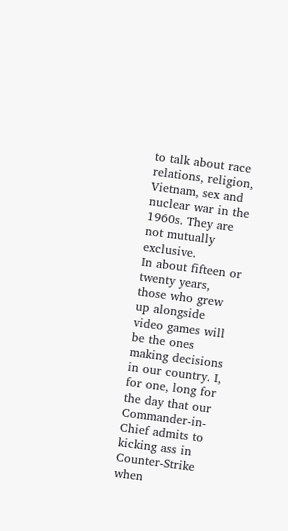to talk about race relations, religion, Vietnam, sex and nuclear war in the 1960s. They are not mutually exclusive.
In about fifteen or twenty years, those who grew up alongside video games will be the ones making decisions in our country. I, for one, long for the day that our Commander-in-Chief admits to kicking ass in Counter-Strike when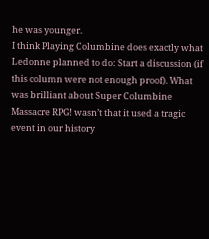he was younger.
I think Playing Columbine does exactly what Ledonne planned to do: Start a discussion (if this column were not enough proof). What was brilliant about Super Columbine Massacre RPG! wasn’t that it used a tragic event in our history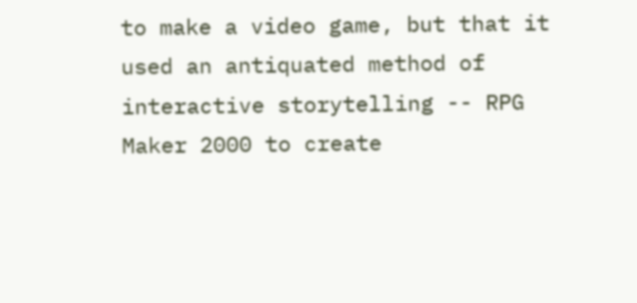to make a video game, but that it used an antiquated method of interactive storytelling -- RPG Maker 2000 to create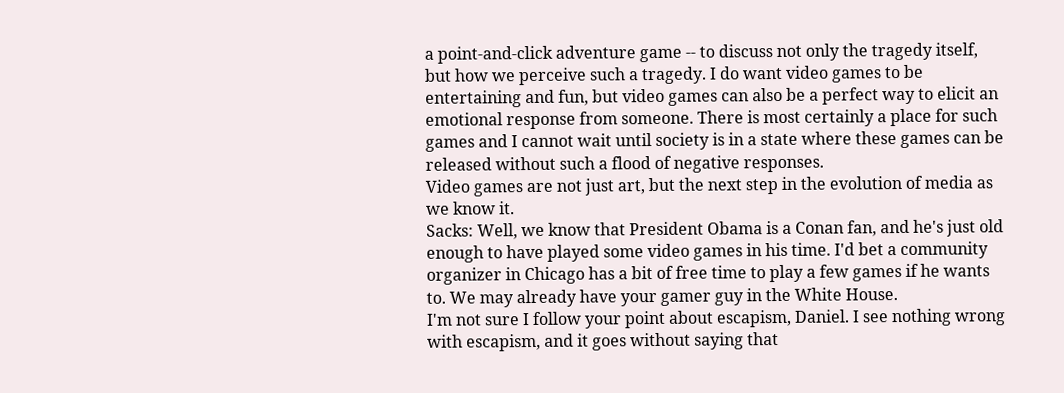a point-and-click adventure game -- to discuss not only the tragedy itself, but how we perceive such a tragedy. I do want video games to be entertaining and fun, but video games can also be a perfect way to elicit an emotional response from someone. There is most certainly a place for such games and I cannot wait until society is in a state where these games can be released without such a flood of negative responses.
Video games are not just art, but the next step in the evolution of media as we know it.
Sacks: Well, we know that President Obama is a Conan fan, and he's just old enough to have played some video games in his time. I'd bet a community organizer in Chicago has a bit of free time to play a few games if he wants to. We may already have your gamer guy in the White House.
I'm not sure I follow your point about escapism, Daniel. I see nothing wrong with escapism, and it goes without saying that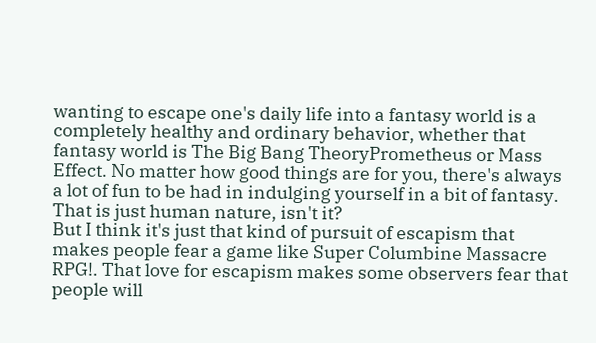wanting to escape one's daily life into a fantasy world is a completely healthy and ordinary behavior, whether that fantasy world is The Big Bang TheoryPrometheus or Mass Effect. No matter how good things are for you, there's always a lot of fun to be had in indulging yourself in a bit of fantasy. That is just human nature, isn't it?
But I think it's just that kind of pursuit of escapism that makes people fear a game like Super Columbine Massacre RPG!. That love for escapism makes some observers fear that people will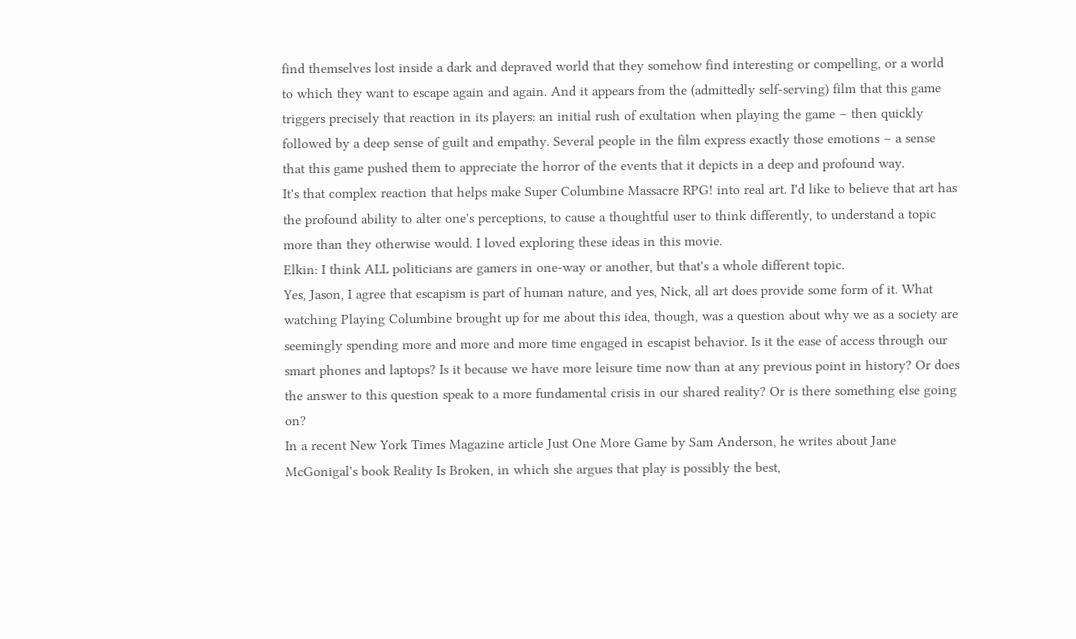find themselves lost inside a dark and depraved world that they somehow find interesting or compelling, or a world to which they want to escape again and again. And it appears from the (admittedly self-serving) film that this game triggers precisely that reaction in its players: an initial rush of exultation when playing the game – then quickly followed by a deep sense of guilt and empathy. Several people in the film express exactly those emotions – a sense that this game pushed them to appreciate the horror of the events that it depicts in a deep and profound way.
It's that complex reaction that helps make Super Columbine Massacre RPG! into real art. I'd like to believe that art has the profound ability to alter one's perceptions, to cause a thoughtful user to think differently, to understand a topic more than they otherwise would. I loved exploring these ideas in this movie.
Elkin: I think ALL politicians are gamers in one-way or another, but that's a whole different topic.
Yes, Jason, I agree that escapism is part of human nature, and yes, Nick, all art does provide some form of it. What watching Playing Columbine brought up for me about this idea, though, was a question about why we as a society are seemingly spending more and more and more time engaged in escapist behavior. Is it the ease of access through our smart phones and laptops? Is it because we have more leisure time now than at any previous point in history? Or does the answer to this question speak to a more fundamental crisis in our shared reality? Or is there something else going on?
In a recent New York Times Magazine article Just One More Game by Sam Anderson, he writes about Jane McGonigal's book Reality Is Broken, in which she argues that play is possibly the best,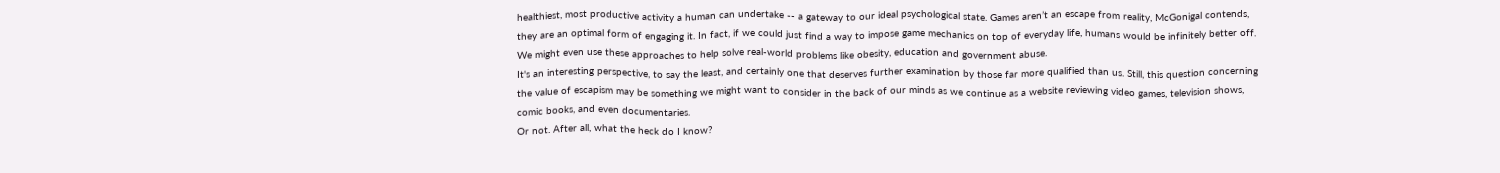healthiest, most productive activity a human can undertake -- a gateway to our ideal psychological state. Games aren’t an escape from reality, McGonigal contends, they are an optimal form of engaging it. In fact, if we could just find a way to impose game mechanics on top of everyday life, humans would be infinitely better off. We might even use these approaches to help solve real-world problems like obesity, education and government abuse.
It's an interesting perspective, to say the least, and certainly one that deserves further examination by those far more qualified than us. Still, this question concerning the value of escapism may be something we might want to consider in the back of our minds as we continue as a website reviewing video games, television shows, comic books, and even documentaries.
Or not. After all, what the heck do I know?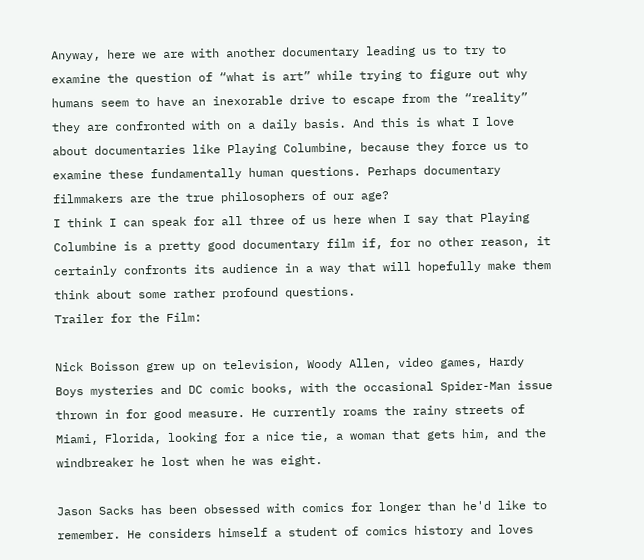Anyway, here we are with another documentary leading us to try to examine the question of “what is art” while trying to figure out why humans seem to have an inexorable drive to escape from the “reality” they are confronted with on a daily basis. And this is what I love about documentaries like Playing Columbine, because they force us to examine these fundamentally human questions. Perhaps documentary filmmakers are the true philosophers of our age?
I think I can speak for all three of us here when I say that Playing Columbine is a pretty good documentary film if, for no other reason, it certainly confronts its audience in a way that will hopefully make them think about some rather profound questions.
Trailer for the Film:

Nick Boisson grew up on television, Woody Allen, video games, Hardy Boys mysteries and DC comic books, with the occasional Spider-Man issue thrown in for good measure. He currently roams the rainy streets of Miami, Florida, looking for a nice tie, a woman that gets him, and the windbreaker he lost when he was eight.

Jason Sacks has been obsessed with comics for longer than he'd like to remember. He considers himself a student of comics history and loves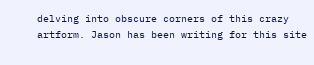delving into obscure corners of this crazy artform. Jason has been writing for this site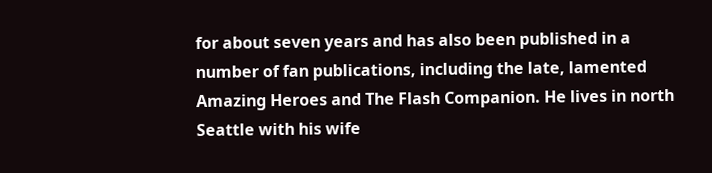for about seven years and has also been published in a number of fan publications, including the late, lamented Amazing Heroes and The Flash Companion. He lives in north Seattle with his wife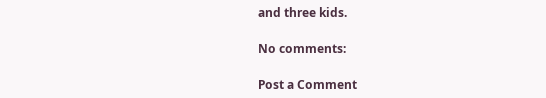and three kids.

No comments:

Post a Comment